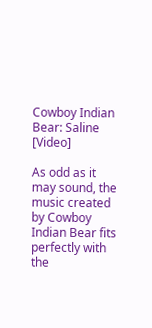Cowboy Indian Bear: Saline [Video]

As odd as it may sound, the music created by Cowboy Indian Bear fits perfectly with the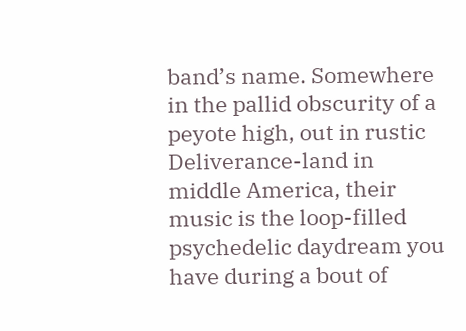band’s name. Somewhere in the pallid obscurity of a peyote high, out in rustic Deliverance-land in middle America, their music is the loop-filled psychedelic daydream you have during a bout of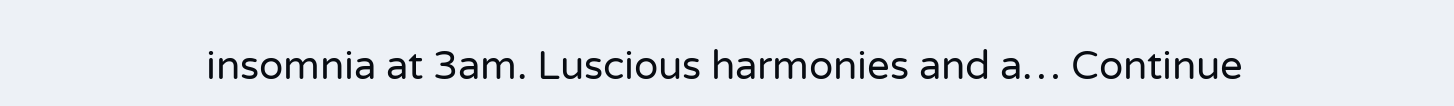insomnia at 3am. Luscious harmonies and a… Continue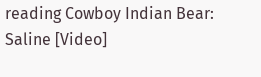reading Cowboy Indian Bear: Saline [Video]